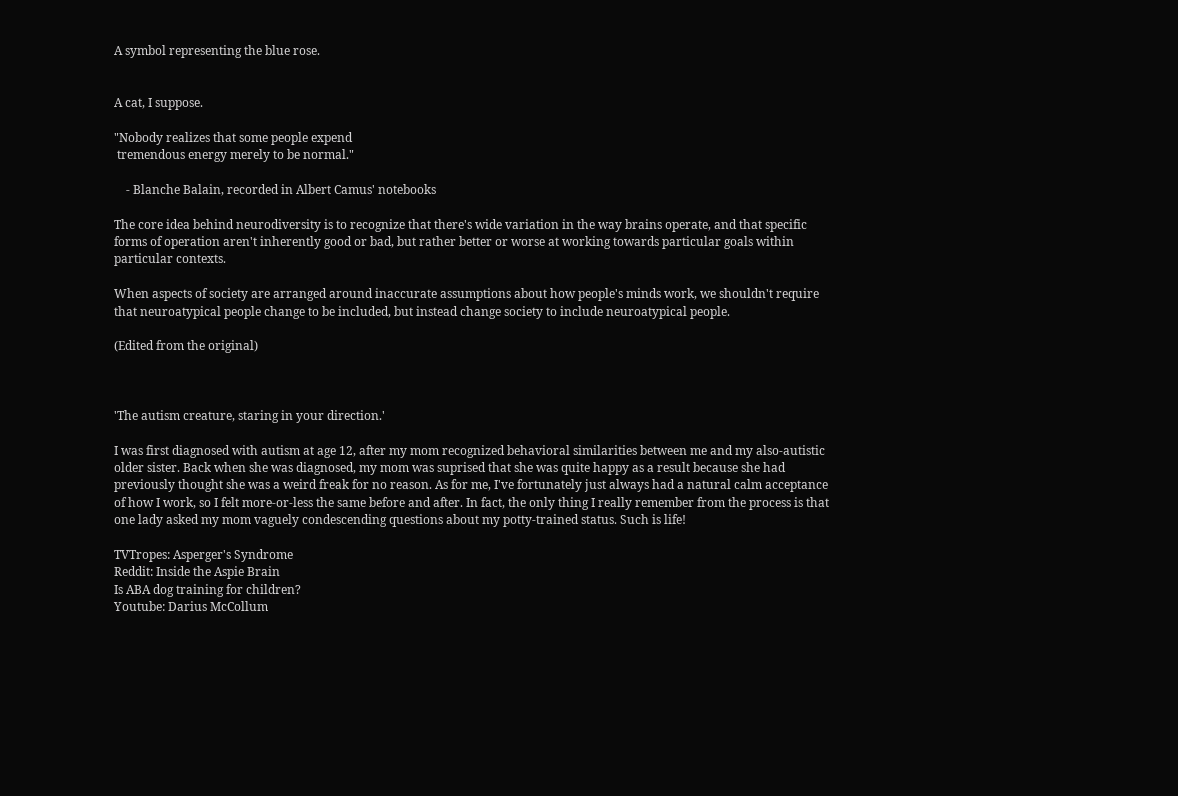A symbol representing the blue rose.


A cat, I suppose.

"Nobody realizes that some people expend
 tremendous energy merely to be normal."

    - Blanche Balain, recorded in Albert Camus' notebooks

The core idea behind neurodiversity is to recognize that there's wide variation in the way brains operate, and that specific forms of operation aren't inherently good or bad, but rather better or worse at working towards particular goals within particular contexts.

When aspects of society are arranged around inaccurate assumptions about how people's minds work, we shouldn't require that neuroatypical people change to be included, but instead change society to include neuroatypical people.

(Edited from the original)



'The autism creature, staring in your direction.'

I was first diagnosed with autism at age 12, after my mom recognized behavioral similarities between me and my also-autistic older sister. Back when she was diagnosed, my mom was suprised that she was quite happy as a result because she had previously thought she was a weird freak for no reason. As for me, I've fortunately just always had a natural calm acceptance of how I work, so I felt more-or-less the same before and after. In fact, the only thing I really remember from the process is that one lady asked my mom vaguely condescending questions about my potty-trained status. Such is life!

TVTropes: Asperger's Syndrome
Reddit: Inside the Aspie Brain
Is ABA dog training for children?
Youtube: Darius McCollum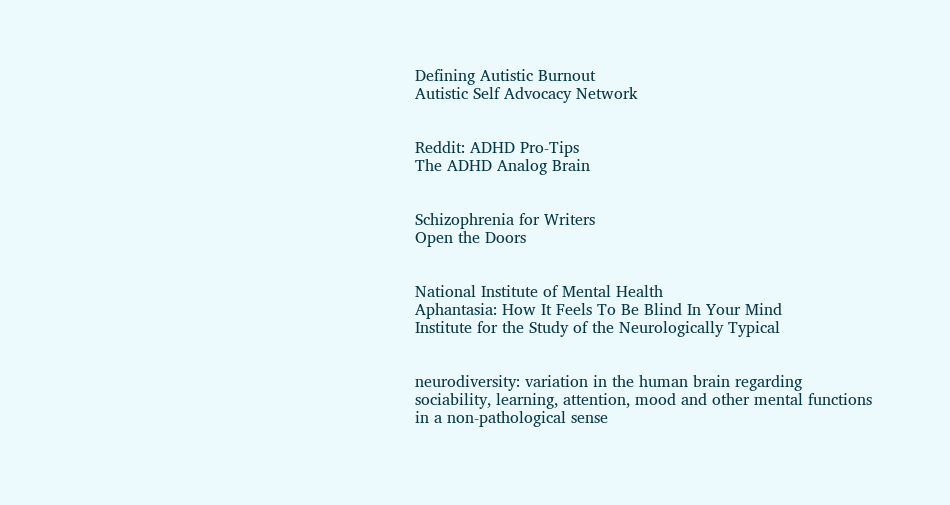Defining Autistic Burnout
Autistic Self Advocacy Network


Reddit: ADHD Pro-Tips
The ADHD Analog Brain


Schizophrenia for Writers
Open the Doors


National Institute of Mental Health
Aphantasia: How It Feels To Be Blind In Your Mind
Institute for the Study of the Neurologically Typical


neurodiversity: variation in the human brain regarding sociability, learning, attention, mood and other mental functions in a non-pathological sense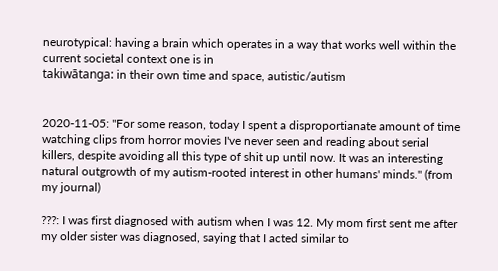neurotypical: having a brain which operates in a way that works well within the current societal context one is in
takiwātanga: in their own time and space, autistic/autism


2020-11-05: "For some reason, today I spent a disproportianate amount of time watching clips from horror movies I've never seen and reading about serial killers, despite avoiding all this type of shit up until now. It was an interesting natural outgrowth of my autism-rooted interest in other humans' minds." (from my journal)

???: I was first diagnosed with autism when I was 12. My mom first sent me after my older sister was diagnosed, saying that I acted similar to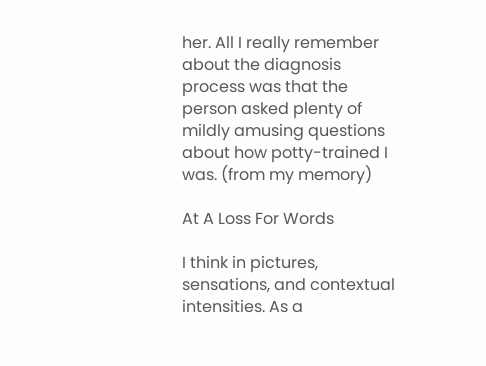her. All I really remember about the diagnosis process was that the person asked plenty of mildly amusing questions about how potty-trained I was. (from my memory)

At A Loss For Words

I think in pictures, sensations, and contextual intensities. As a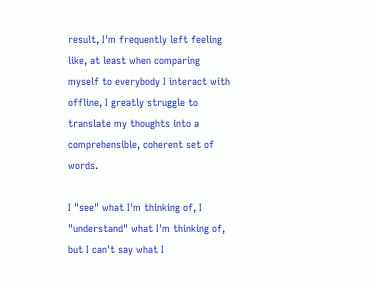result, I'm frequently left feeling like, at least when comparing myself to everybody I interact with offline, I greatly struggle to translate my thoughts into a comprehensible, coherent set of words.

I "see" what I'm thinking of, I "understand" what I'm thinking of, but I can't say what I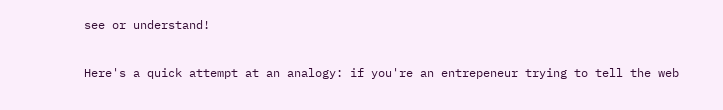see or understand!

Here's a quick attempt at an analogy: if you're an entrepeneur trying to tell the web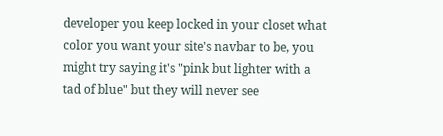developer you keep locked in your closet what color you want your site's navbar to be, you might try saying it's "pink but lighter with a tad of blue" but they will never see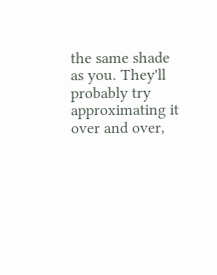the same shade as you. They'll probably try approximating it over and over,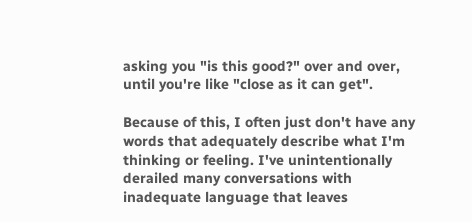asking you "is this good?" over and over, until you're like "close as it can get".

Because of this, I often just don't have any words that adequately describe what I'm thinking or feeling. I've unintentionally derailed many conversations with inadequate language that leaves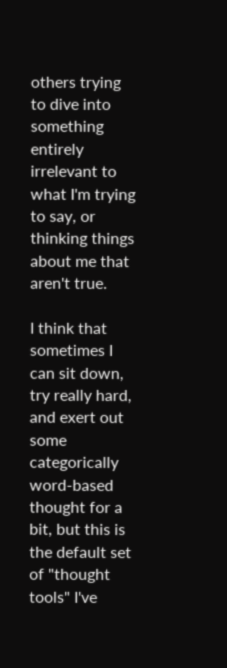others trying to dive into something entirely irrelevant to what I'm trying to say, or thinking things about me that aren't true.

I think that sometimes I can sit down, try really hard, and exert out some categorically word-based thought for a bit, but this is the default set of "thought tools" I've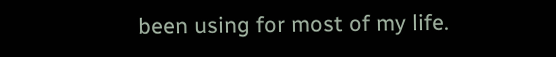been using for most of my life.